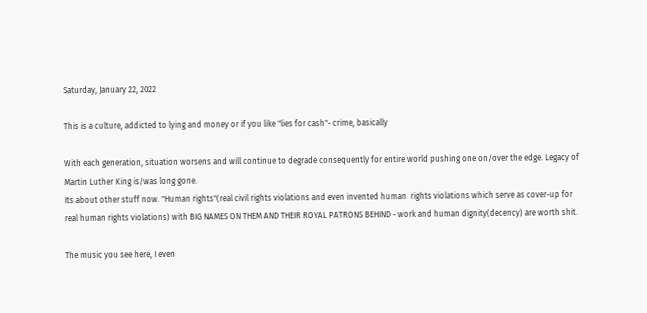Saturday, January 22, 2022

This is a culture, addicted to lying and money or if you like "lies for cash"- crime, basically

With each generation, situation worsens and will continue to degrade consequently for entire world pushing one on/over the edge. Legacy of Martin Luther King is/was long gone.
Its about other stuff now. "Human rights"(real civil rights violations and even invented human  rights violations which serve as cover-up for real human rights violations) with BIG NAMES ON THEM AND THEIR ROYAL PATRONS BEHIND - work and human dignity(decency) are worth shit.

The music you see here, I even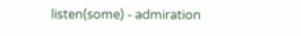listen(some) - admiration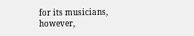for its musicians, however,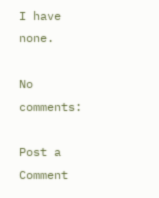I have none.

No comments:

Post a Comment